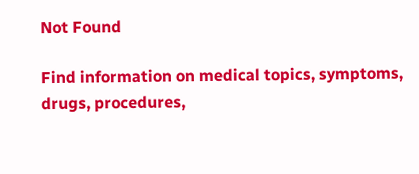Not Found

Find information on medical topics, symptoms, drugs, procedures,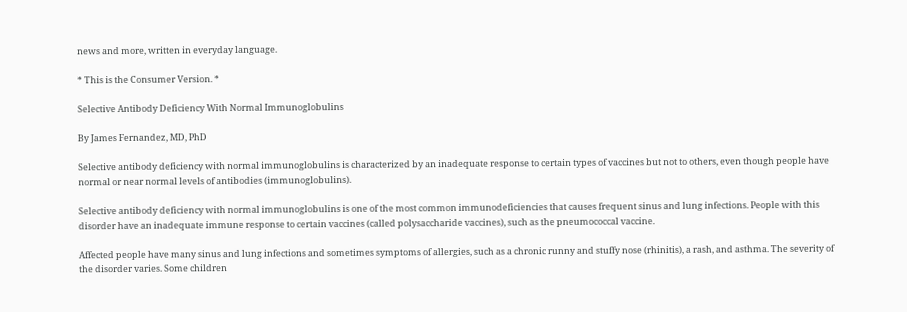news and more, written in everyday language.

* This is the Consumer Version. *

Selective Antibody Deficiency With Normal Immunoglobulins

By James Fernandez, MD, PhD

Selective antibody deficiency with normal immunoglobulins is characterized by an inadequate response to certain types of vaccines but not to others, even though people have normal or near normal levels of antibodies (immunoglobulins).

Selective antibody deficiency with normal immunoglobulins is one of the most common immunodeficiencies that causes frequent sinus and lung infections. People with this disorder have an inadequate immune response to certain vaccines (called polysaccharide vaccines), such as the pneumococcal vaccine.

Affected people have many sinus and lung infections and sometimes symptoms of allergies, such as a chronic runny and stuffy nose (rhinitis), a rash, and asthma. The severity of the disorder varies. Some children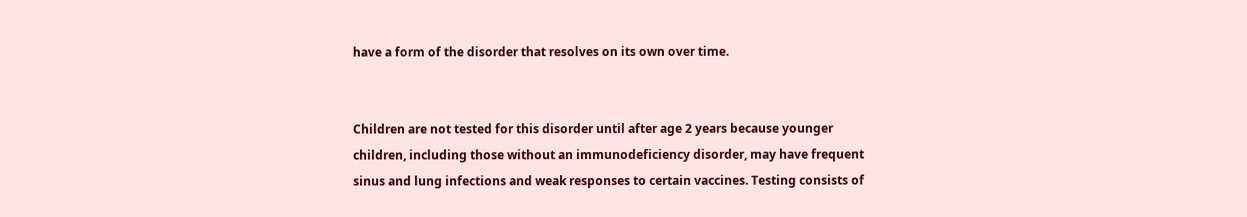have a form of the disorder that resolves on its own over time.


Children are not tested for this disorder until after age 2 years because younger children, including those without an immunodeficiency disorder, may have frequent sinus and lung infections and weak responses to certain vaccines. Testing consists of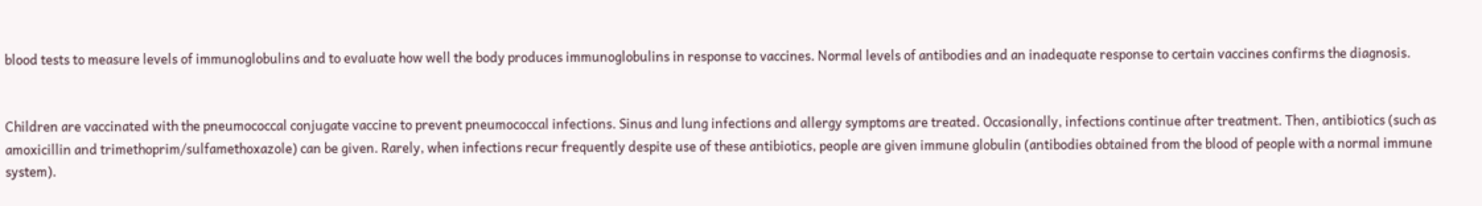blood tests to measure levels of immunoglobulins and to evaluate how well the body produces immunoglobulins in response to vaccines. Normal levels of antibodies and an inadequate response to certain vaccines confirms the diagnosis.


Children are vaccinated with the pneumococcal conjugate vaccine to prevent pneumococcal infections. Sinus and lung infections and allergy symptoms are treated. Occasionally, infections continue after treatment. Then, antibiotics (such as amoxicillin and trimethoprim/sulfamethoxazole) can be given. Rarely, when infections recur frequently despite use of these antibiotics, people are given immune globulin (antibodies obtained from the blood of people with a normal immune system).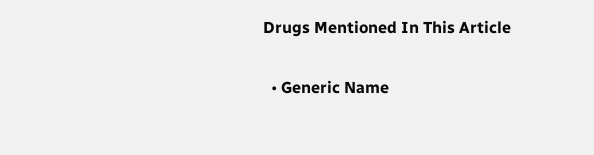Drugs Mentioned In This Article

  • Generic Name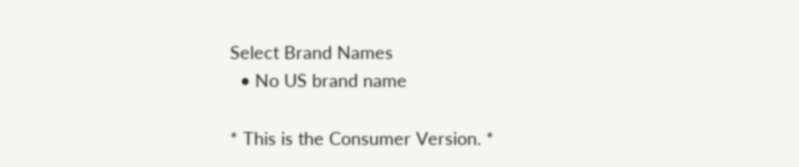Select Brand Names
  • No US brand name

* This is the Consumer Version. *